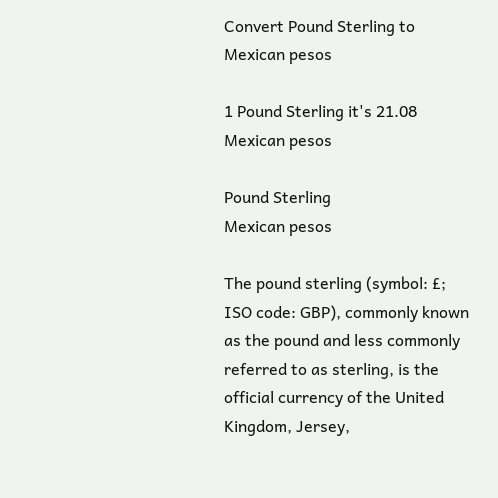Convert Pound Sterling to Mexican pesos

1 Pound Sterling it's 21.08 Mexican pesos

Pound Sterling
Mexican pesos

The pound sterling (symbol: £; ISO code: GBP), commonly known as the pound and less commonly referred to as sterling, is the official currency of the United Kingdom, Jersey,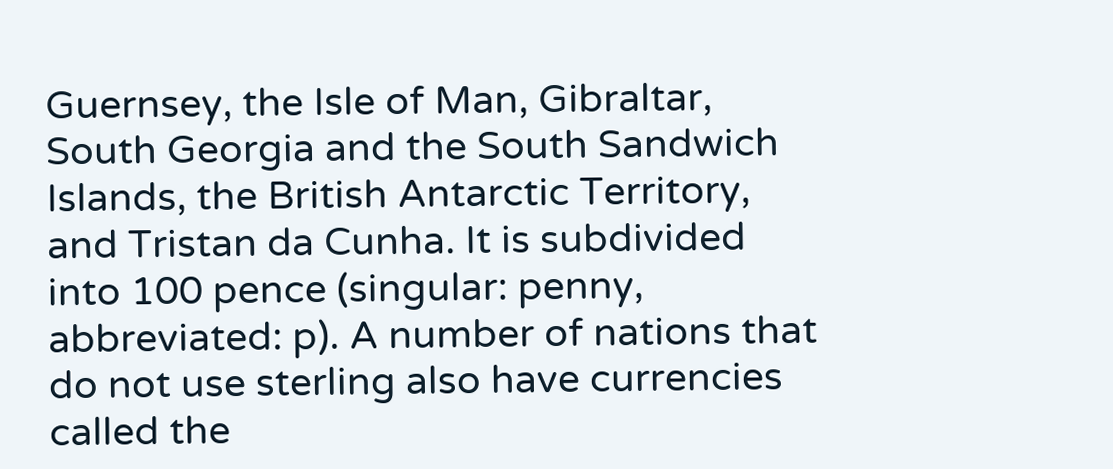Guernsey, the Isle of Man, Gibraltar, South Georgia and the South Sandwich Islands, the British Antarctic Territory, and Tristan da Cunha. It is subdivided into 100 pence (singular: penny, abbreviated: p). A number of nations that do not use sterling also have currencies called the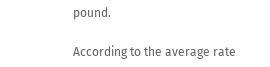pound.

According to the average rate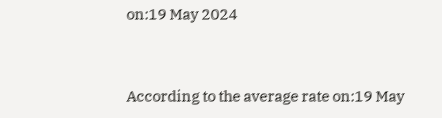on:19 May 2024


According to the average rate on:19 May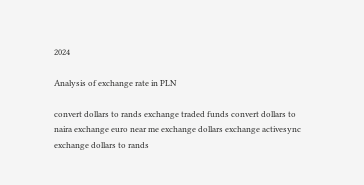2024

Analysis of exchange rate in PLN

convert dollars to rands exchange traded funds convert dollars to naira exchange euro near me exchange dollars exchange activesync exchange dollars to rands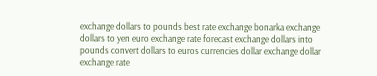exchange dollars to pounds best rate exchange bonarka exchange dollars to yen euro exchange rate forecast exchange dollars into pounds convert dollars to euros currencies dollar exchange dollar exchange rate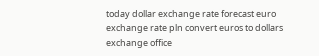today dollar exchange rate forecast euro exchange rate pln convert euros to dollars exchange office